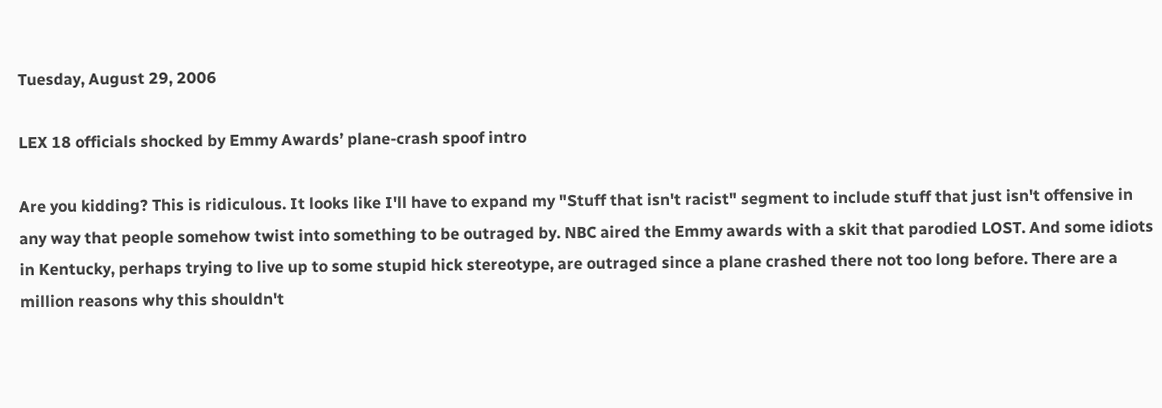Tuesday, August 29, 2006

LEX 18 officials shocked by Emmy Awards’ plane-crash spoof intro

Are you kidding? This is ridiculous. It looks like I'll have to expand my "Stuff that isn't racist" segment to include stuff that just isn't offensive in any way that people somehow twist into something to be outraged by. NBC aired the Emmy awards with a skit that parodied LOST. And some idiots in Kentucky, perhaps trying to live up to some stupid hick stereotype, are outraged since a plane crashed there not too long before. There are a million reasons why this shouldn't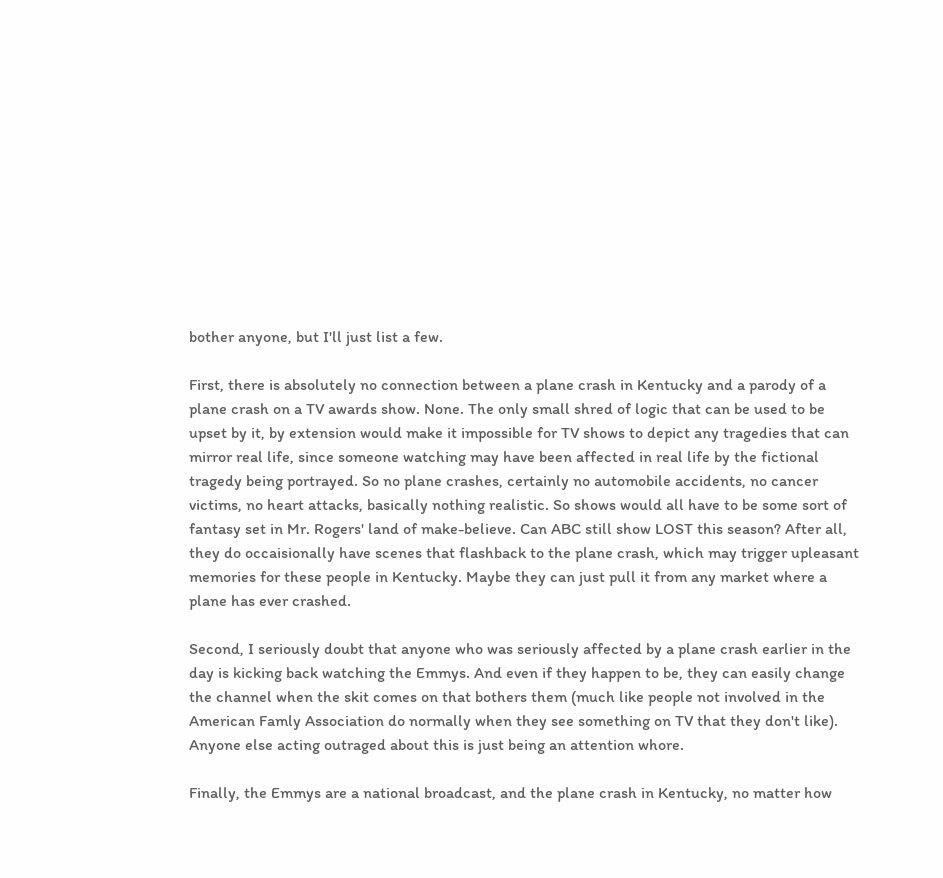bother anyone, but I'll just list a few.

First, there is absolutely no connection between a plane crash in Kentucky and a parody of a plane crash on a TV awards show. None. The only small shred of logic that can be used to be upset by it, by extension would make it impossible for TV shows to depict any tragedies that can mirror real life, since someone watching may have been affected in real life by the fictional tragedy being portrayed. So no plane crashes, certainly no automobile accidents, no cancer victims, no heart attacks, basically nothing realistic. So shows would all have to be some sort of fantasy set in Mr. Rogers' land of make-believe. Can ABC still show LOST this season? After all, they do occaisionally have scenes that flashback to the plane crash, which may trigger upleasant memories for these people in Kentucky. Maybe they can just pull it from any market where a plane has ever crashed.

Second, I seriously doubt that anyone who was seriously affected by a plane crash earlier in the day is kicking back watching the Emmys. And even if they happen to be, they can easily change the channel when the skit comes on that bothers them (much like people not involved in the American Famly Association do normally when they see something on TV that they don't like). Anyone else acting outraged about this is just being an attention whore.

Finally, the Emmys are a national broadcast, and the plane crash in Kentucky, no matter how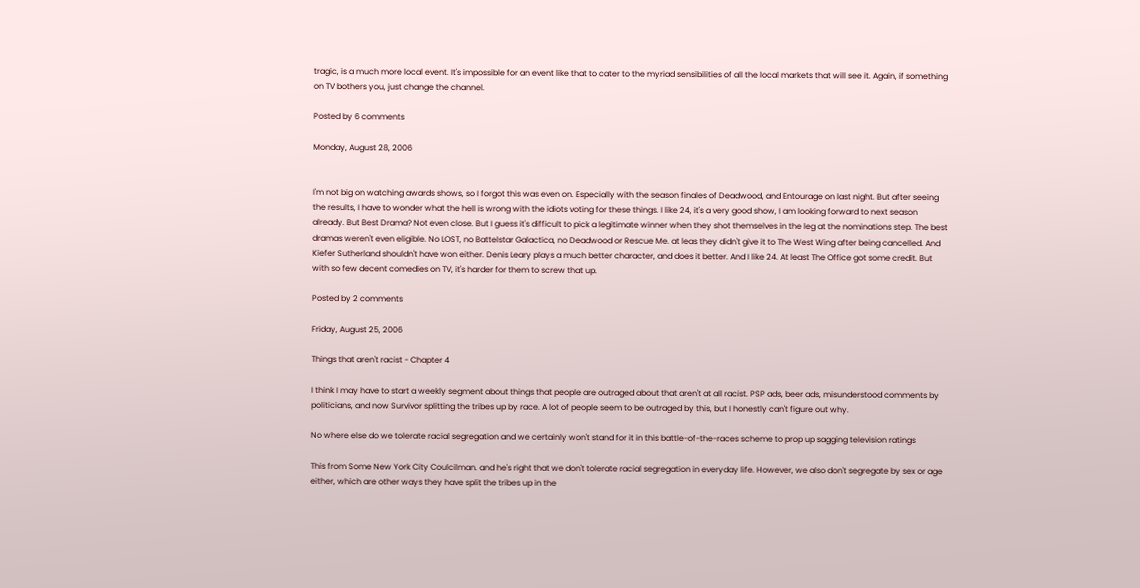tragic, is a much more local event. It's impossible for an event like that to cater to the myriad sensibilities of all the local markets that will see it. Again, if something on TV bothers you, just change the channel.

Posted by 6 comments

Monday, August 28, 2006


I'm not big on watching awards shows, so I forgot this was even on. Especially with the season finales of Deadwood, and Entourage on last night. But after seeing the results, I have to wonder what the hell is wrong with the idiots voting for these things. I like 24, it's a very good show, I am looking forward to next season already. But Best Drama? Not even close. But I guess it's difficult to pick a legitimate winner when they shot themselves in the leg at the nominations step. The best dramas weren't even eligible. No LOST, no Battelstar Galactica, no Deadwood or Rescue Me. at leas they didn't give it to The West Wing after being cancelled. And Kiefer Sutherland shouldn't have won either. Denis Leary plays a much better character, and does it better. And I like 24. At least The Office got some credit. But with so few decent comedies on TV, it's harder for them to screw that up.

Posted by 2 comments

Friday, August 25, 2006

Things that aren't racist - Chapter 4

I think I may have to start a weekly segment about things that people are outraged about that aren't at all racist. PSP ads, beer ads, misunderstood comments by politicians, and now Survivor splitting the tribes up by race. A lot of people seem to be outraged by this, but I honestly can't figure out why.

No where else do we tolerate racial segregation and we certainly won't stand for it in this battle-of-the-races scheme to prop up sagging television ratings

This from Some New York City Coulcilman. and he's right that we don't tolerate racial segregation in everyday life. However, we also don't segregate by sex or age either, which are other ways they have split the tribes up in the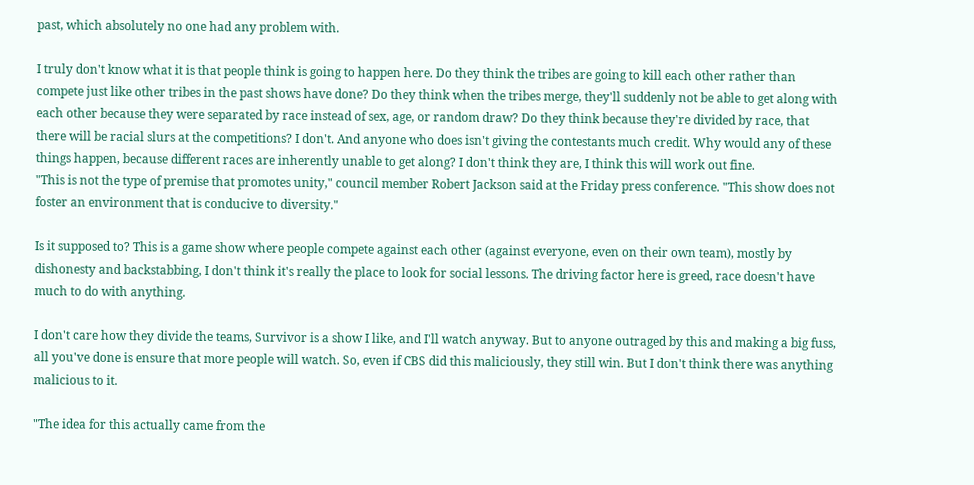past, which absolutely no one had any problem with.

I truly don't know what it is that people think is going to happen here. Do they think the tribes are going to kill each other rather than compete just like other tribes in the past shows have done? Do they think when the tribes merge, they'll suddenly not be able to get along with each other because they were separated by race instead of sex, age, or random draw? Do they think because they're divided by race, that there will be racial slurs at the competitions? I don't. And anyone who does isn't giving the contestants much credit. Why would any of these things happen, because different races are inherently unable to get along? I don't think they are, I think this will work out fine.
"This is not the type of premise that promotes unity," council member Robert Jackson said at the Friday press conference. "This show does not foster an environment that is conducive to diversity."

Is it supposed to? This is a game show where people compete against each other (against everyone, even on their own team), mostly by dishonesty and backstabbing, I don't think it's really the place to look for social lessons. The driving factor here is greed, race doesn't have much to do with anything.

I don't care how they divide the teams, Survivor is a show I like, and I'll watch anyway. But to anyone outraged by this and making a big fuss, all you've done is ensure that more people will watch. So, even if CBS did this maliciously, they still win. But I don't think there was anything malicious to it.

"The idea for this actually came from the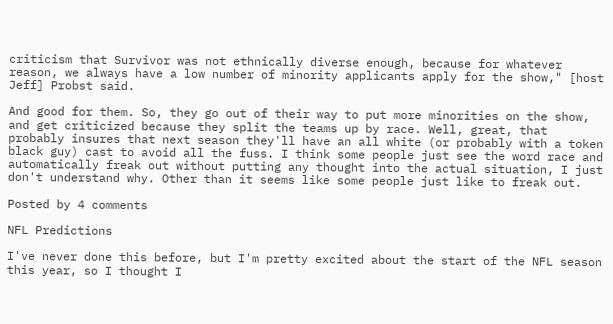criticism that Survivor was not ethnically diverse enough, because for whatever reason, we always have a low number of minority applicants apply for the show," [host Jeff] Probst said.

And good for them. So, they go out of their way to put more minorities on the show, and get criticized because they split the teams up by race. Well, great, that probably insures that next season they'll have an all white (or probably with a token black guy) cast to avoid all the fuss. I think some people just see the word race and automatically freak out without putting any thought into the actual situation, I just don't understand why. Other than it seems like some people just like to freak out.

Posted by 4 comments

NFL Predictions

I've never done this before, but I'm pretty excited about the start of the NFL season this year, so I thought I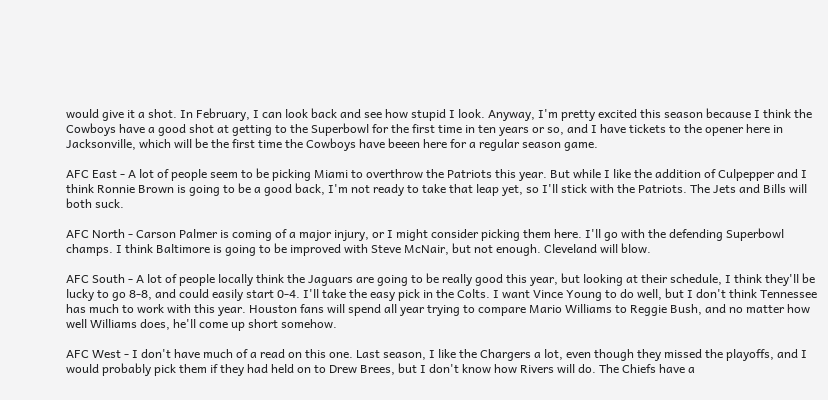would give it a shot. In February, I can look back and see how stupid I look. Anyway, I'm pretty excited this season because I think the Cowboys have a good shot at getting to the Superbowl for the first time in ten years or so, and I have tickets to the opener here in Jacksonville, which will be the first time the Cowboys have beeen here for a regular season game.

AFC East - A lot of people seem to be picking Miami to overthrow the Patriots this year. But while I like the addition of Culpepper and I think Ronnie Brown is going to be a good back, I'm not ready to take that leap yet, so I'll stick with the Patriots. The Jets and Bills will both suck.

AFC North - Carson Palmer is coming of a major injury, or I might consider picking them here. I'll go with the defending Superbowl champs. I think Baltimore is going to be improved with Steve McNair, but not enough. Cleveland will blow.

AFC South - A lot of people locally think the Jaguars are going to be really good this year, but looking at their schedule, I think they'll be lucky to go 8-8, and could easily start 0-4. I'll take the easy pick in the Colts. I want Vince Young to do well, but I don't think Tennessee has much to work with this year. Houston fans will spend all year trying to compare Mario Williams to Reggie Bush, and no matter how well Williams does, he'll come up short somehow.

AFC West - I don't have much of a read on this one. Last season, I like the Chargers a lot, even though they missed the playoffs, and I would probably pick them if they had held on to Drew Brees, but I don't know how Rivers will do. The Chiefs have a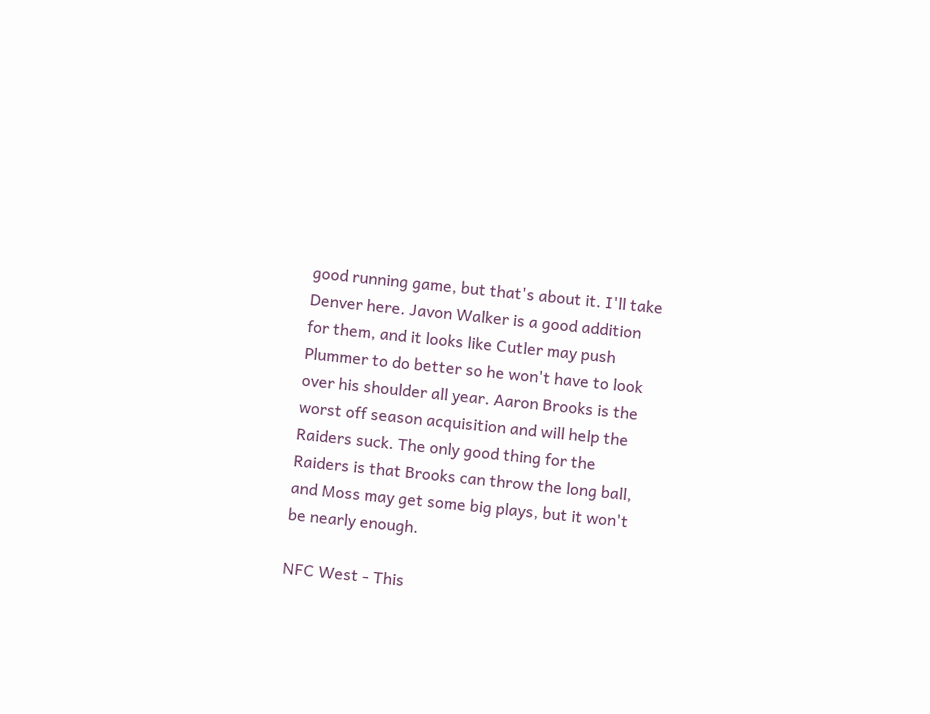good running game, but that's about it. I'll take Denver here. Javon Walker is a good addition for them, and it looks like Cutler may push Plummer to do better so he won't have to look over his shoulder all year. Aaron Brooks is the worst off season acquisition and will help the Raiders suck. The only good thing for the Raiders is that Brooks can throw the long ball, and Moss may get some big plays, but it won't be nearly enough.

NFC West - This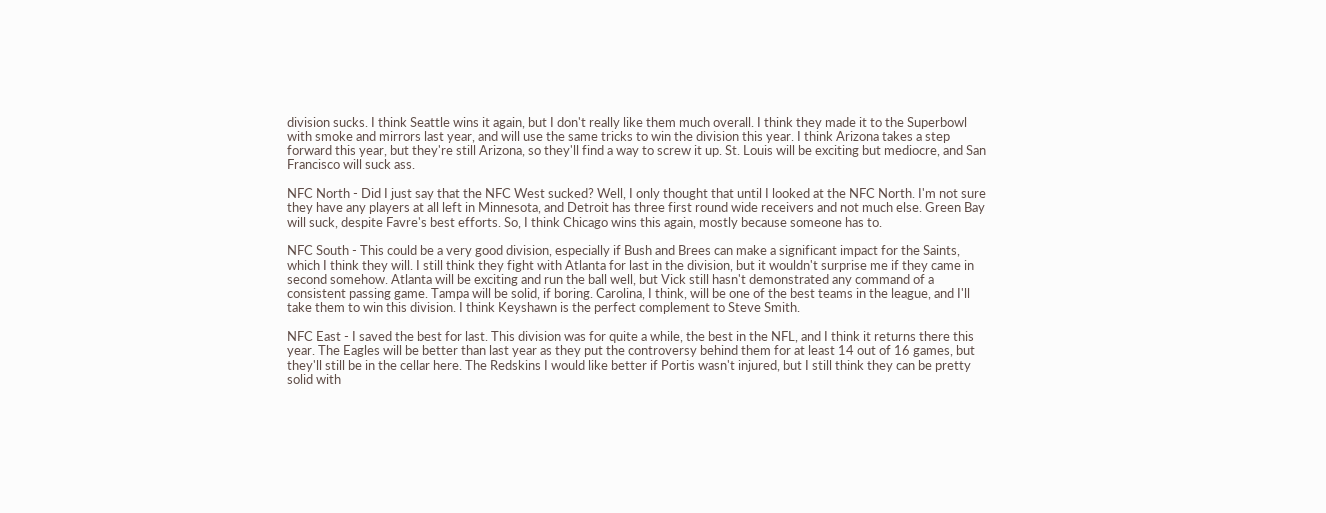division sucks. I think Seattle wins it again, but I don't really like them much overall. I think they made it to the Superbowl with smoke and mirrors last year, and will use the same tricks to win the division this year. I think Arizona takes a step forward this year, but they're still Arizona, so they'll find a way to screw it up. St. Louis will be exciting but mediocre, and San Francisco will suck ass.

NFC North - Did I just say that the NFC West sucked? Well, I only thought that until I looked at the NFC North. I'm not sure they have any players at all left in Minnesota, and Detroit has three first round wide receivers and not much else. Green Bay will suck, despite Favre's best efforts. So, I think Chicago wins this again, mostly because someone has to.

NFC South - This could be a very good division, especially if Bush and Brees can make a significant impact for the Saints, which I think they will. I still think they fight with Atlanta for last in the division, but it wouldn't surprise me if they came in second somehow. Atlanta will be exciting and run the ball well, but Vick still hasn't demonstrated any command of a consistent passing game. Tampa will be solid, if boring. Carolina, I think, will be one of the best teams in the league, and I'll take them to win this division. I think Keyshawn is the perfect complement to Steve Smith.

NFC East - I saved the best for last. This division was for quite a while, the best in the NFL, and I think it returns there this year. The Eagles will be better than last year as they put the controversy behind them for at least 14 out of 16 games, but they'll still be in the cellar here. The Redskins I would like better if Portis wasn't injured, but I still think they can be pretty solid with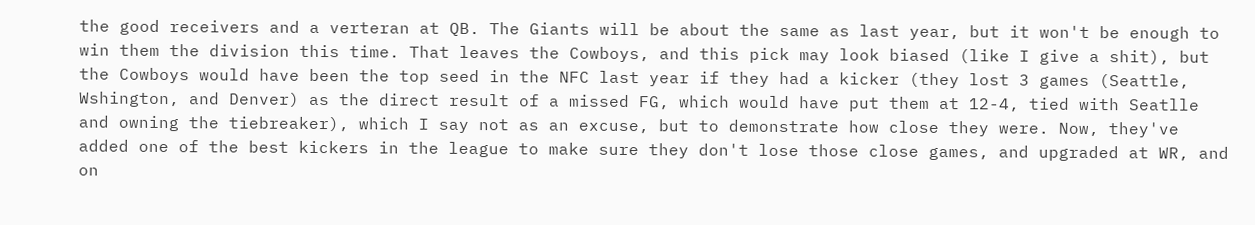the good receivers and a verteran at QB. The Giants will be about the same as last year, but it won't be enough to win them the division this time. That leaves the Cowboys, and this pick may look biased (like I give a shit), but the Cowboys would have been the top seed in the NFC last year if they had a kicker (they lost 3 games (Seattle, Wshington, and Denver) as the direct result of a missed FG, which would have put them at 12-4, tied with Seatlle and owning the tiebreaker), which I say not as an excuse, but to demonstrate how close they were. Now, they've added one of the best kickers in the league to make sure they don't lose those close games, and upgraded at WR, and on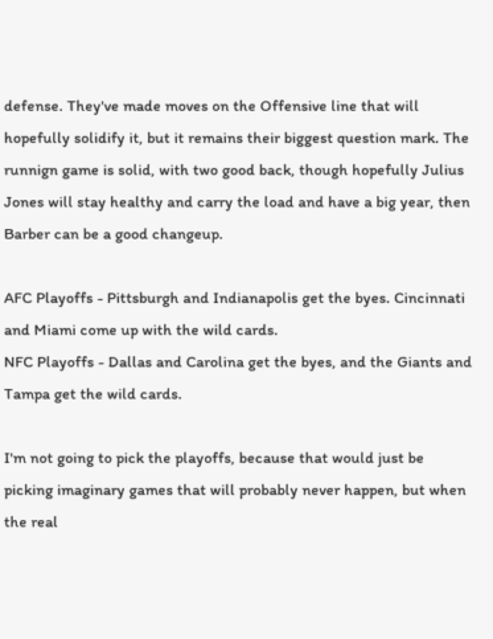defense. They've made moves on the Offensive line that will hopefully solidify it, but it remains their biggest question mark. The runnign game is solid, with two good back, though hopefully Julius Jones will stay healthy and carry the load and have a big year, then Barber can be a good changeup.

AFC Playoffs - Pittsburgh and Indianapolis get the byes. Cincinnati and Miami come up with the wild cards.
NFC Playoffs - Dallas and Carolina get the byes, and the Giants and Tampa get the wild cards.

I'm not going to pick the playoffs, because that would just be picking imaginary games that will probably never happen, but when the real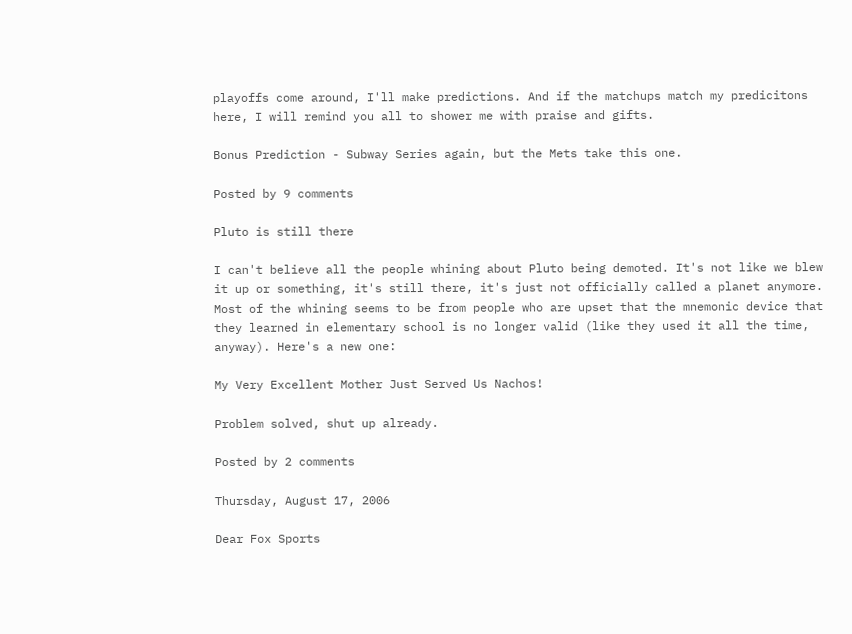playoffs come around, I'll make predictions. And if the matchups match my predicitons here, I will remind you all to shower me with praise and gifts.

Bonus Prediction - Subway Series again, but the Mets take this one.

Posted by 9 comments

Pluto is still there

I can't believe all the people whining about Pluto being demoted. It's not like we blew it up or something, it's still there, it's just not officially called a planet anymore. Most of the whining seems to be from people who are upset that the mnemonic device that they learned in elementary school is no longer valid (like they used it all the time, anyway). Here's a new one:

My Very Excellent Mother Just Served Us Nachos!

Problem solved, shut up already.

Posted by 2 comments

Thursday, August 17, 2006

Dear Fox Sports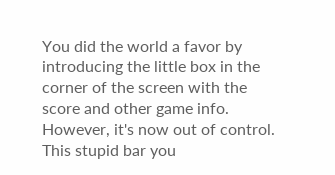You did the world a favor by introducing the little box in the corner of the screen with the score and other game info. However, it's now out of control. This stupid bar you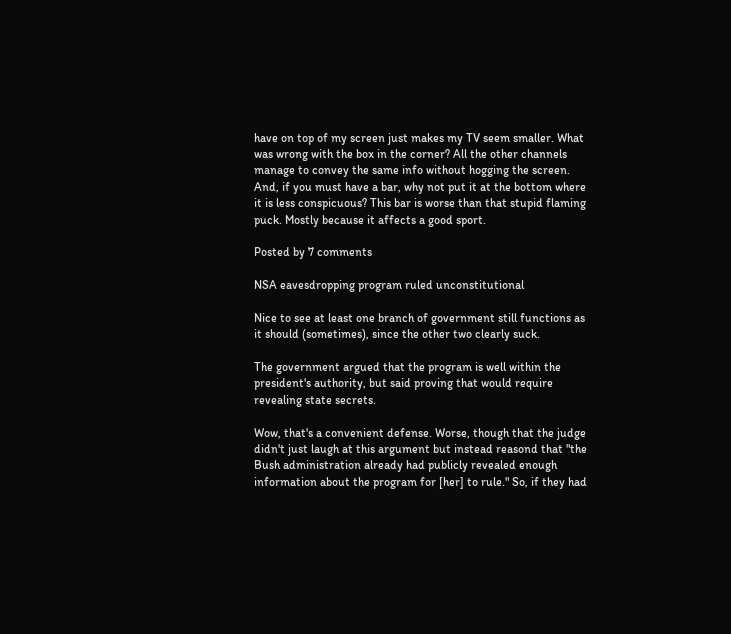have on top of my screen just makes my TV seem smaller. What was wrong with the box in the corner? All the other channels manage to convey the same info without hogging the screen. And, if you must have a bar, why not put it at the bottom where it is less conspicuous? This bar is worse than that stupid flaming puck. Mostly because it affects a good sport.

Posted by 7 comments

NSA eavesdropping program ruled unconstitutional

Nice to see at least one branch of government still functions as it should (sometimes), since the other two clearly suck.

The government argued that the program is well within the president's authority, but said proving that would require revealing state secrets.

Wow, that's a convenient defense. Worse, though that the judge didn't just laugh at this argument but instead reasond that "the Bush administration already had publicly revealed enough information about the program for [her] to rule." So, if they had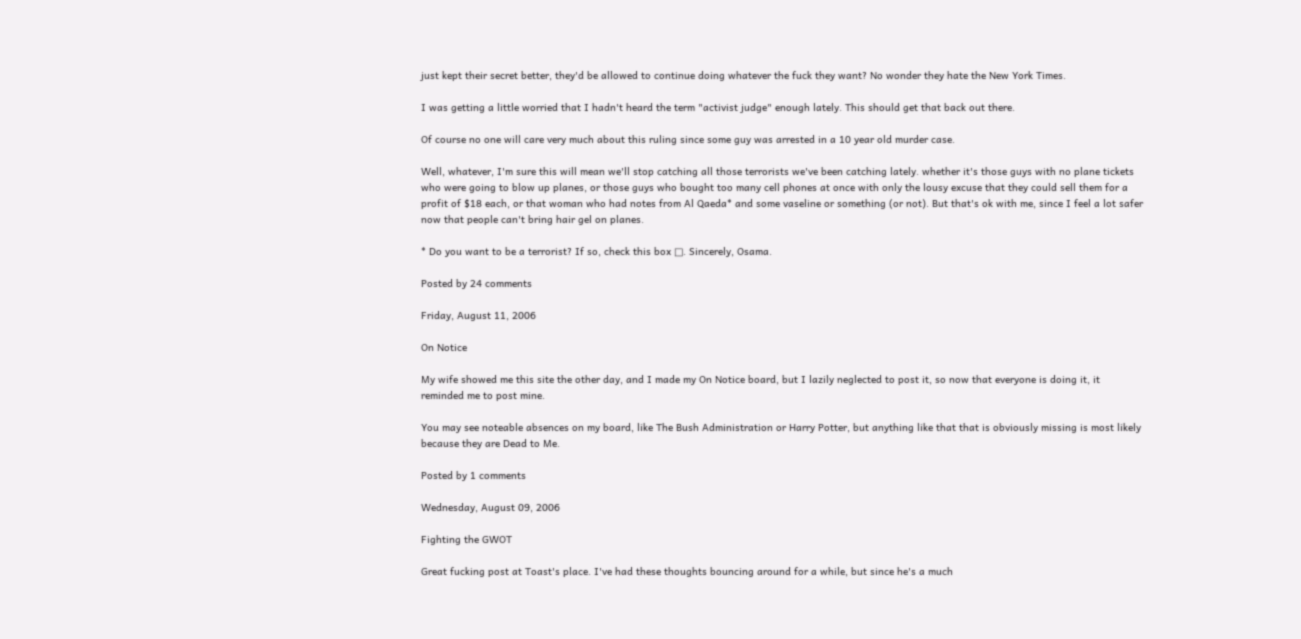just kept their secret better, they'd be allowed to continue doing whatever the fuck they want? No wonder they hate the New York Times.

I was getting a little worried that I hadn't heard the term "activist judge" enough lately. This should get that back out there.

Of course no one will care very much about this ruling since some guy was arrested in a 10 year old murder case.

Well, whatever, I'm sure this will mean we'll stop catching all those terrorists we've been catching lately. whether it's those guys with no plane tickets who were going to blow up planes, or those guys who bought too many cell phones at once with only the lousy excuse that they could sell them for a profit of $18 each, or that woman who had notes from Al Qaeda* and some vaseline or something (or not). But that's ok with me, since I feel a lot safer now that people can't bring hair gel on planes.

* Do you want to be a terrorist? If so, check this box □. Sincerely, Osama.

Posted by 24 comments

Friday, August 11, 2006

On Notice

My wife showed me this site the other day, and I made my On Notice board, but I lazily neglected to post it, so now that everyone is doing it, it reminded me to post mine.

You may see noteable absences on my board, like The Bush Administration or Harry Potter, but anything like that that is obviously missing is most likely because they are Dead to Me.

Posted by 1 comments

Wednesday, August 09, 2006

Fighting the GWOT

Great fucking post at Toast's place. I've had these thoughts bouncing around for a while, but since he's a much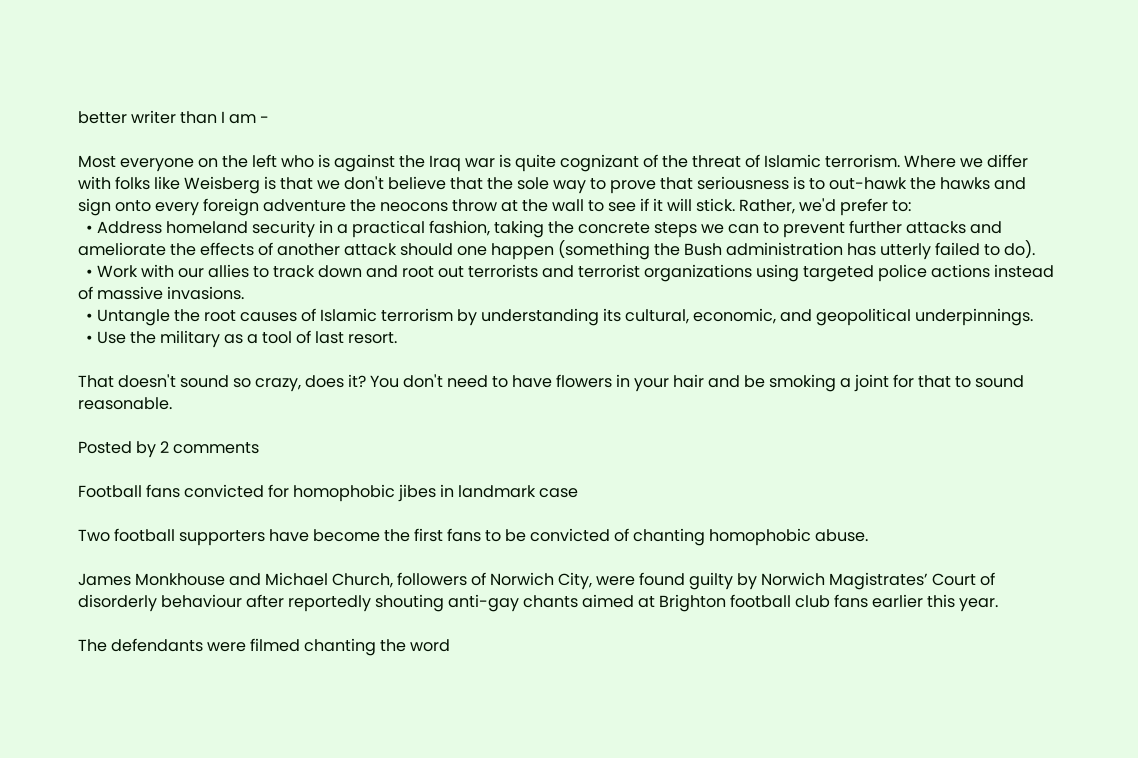better writer than I am -

Most everyone on the left who is against the Iraq war is quite cognizant of the threat of Islamic terrorism. Where we differ with folks like Weisberg is that we don't believe that the sole way to prove that seriousness is to out-hawk the hawks and sign onto every foreign adventure the neocons throw at the wall to see if it will stick. Rather, we'd prefer to:
  • Address homeland security in a practical fashion, taking the concrete steps we can to prevent further attacks and ameliorate the effects of another attack should one happen (something the Bush administration has utterly failed to do).
  • Work with our allies to track down and root out terrorists and terrorist organizations using targeted police actions instead of massive invasions.
  • Untangle the root causes of Islamic terrorism by understanding its cultural, economic, and geopolitical underpinnings.
  • Use the military as a tool of last resort.

That doesn't sound so crazy, does it? You don't need to have flowers in your hair and be smoking a joint for that to sound reasonable.

Posted by 2 comments

Football fans convicted for homophobic jibes in landmark case

Two football supporters have become the first fans to be convicted of chanting homophobic abuse.

James Monkhouse and Michael Church, followers of Norwich City, were found guilty by Norwich Magistrates’ Court of disorderly behaviour after reportedly shouting anti-gay chants aimed at Brighton football club fans earlier this year.

The defendants were filmed chanting the word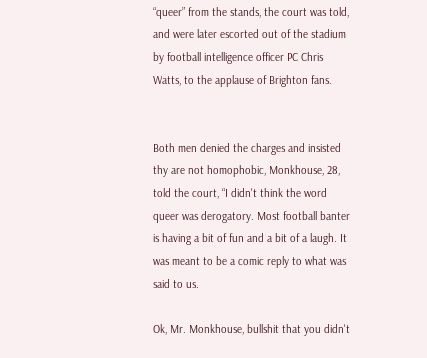“queer” from the stands, the court was told, and were later escorted out of the stadium by football intelligence officer PC Chris Watts, to the applause of Brighton fans.


Both men denied the charges and insisted thy are not homophobic, Monkhouse, 28, told the court, “I didn't think the word queer was derogatory. Most football banter is having a bit of fun and a bit of a laugh. It was meant to be a comic reply to what was said to us.

Ok, Mr. Monkhouse, bullshit that you didn't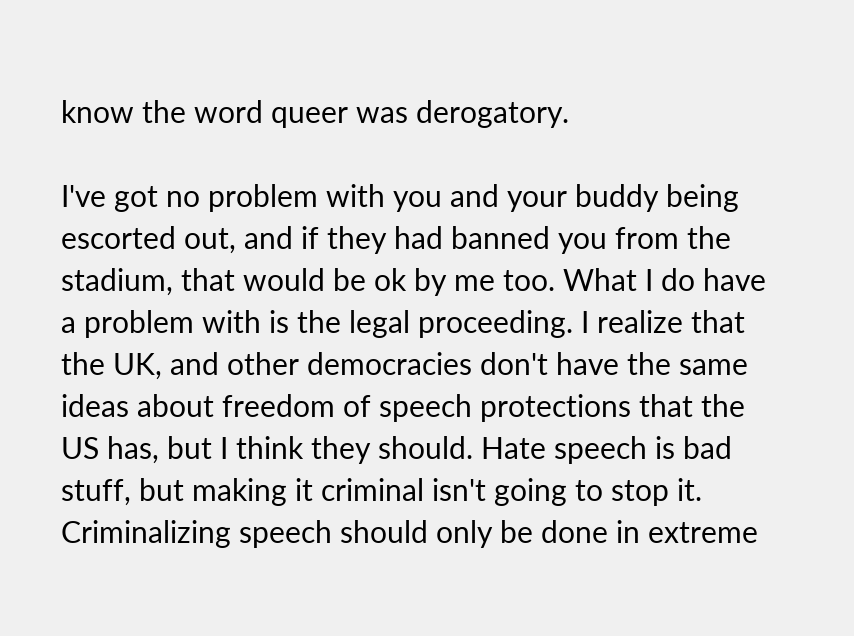know the word queer was derogatory.

I've got no problem with you and your buddy being escorted out, and if they had banned you from the stadium, that would be ok by me too. What I do have a problem with is the legal proceeding. I realize that the UK, and other democracies don't have the same ideas about freedom of speech protections that the US has, but I think they should. Hate speech is bad stuff, but making it criminal isn't going to stop it. Criminalizing speech should only be done in extreme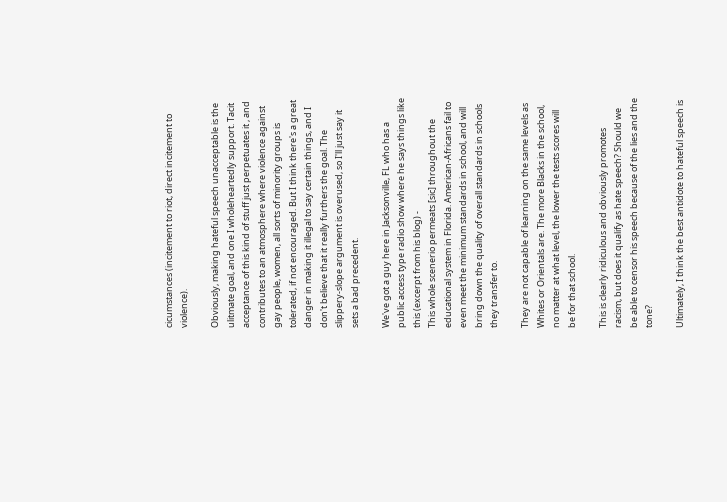cicumstances (incitement to riot, direct incitement to violence).

Obviously, making hateful speech unacceptable is the ulitmate goal, and one I wholeheartedly support. Tacit acceptance of this kind of stuff just perpetuates it , and contributes to an atmosphere where violence against gay people, women, all sorts of minority groups is tolerated, if not encouraged. But I think there's a great danger in making it illegal to say certain things, and I don't believe that it really furthers the goal. The slippery-slope argument is overused, so I'll just say it sets a bad precedent.

We've got a guy here in Jacksonville, FL who has a public access type radio show where he says things like this (excerpt from his blog) -
This whole scenerio permeats [sic] throughout the educational system in Florida. American-Africans fail to even meet the minimum standards in school, and will bring down the quality of overall standards in schools they transfer to.

They are not capable of learning on the same levels as Whites or Orientals are. The more Blacks in the school, no matter at what level, the lower the tests scores will be for that school.

This is clearly ridiculous and obviously promotes racism, but does it qualify as hate speech? Should we be able to censor his speech because of the lies and the tone?

Ultimately, I think the best antidote to hateful speech is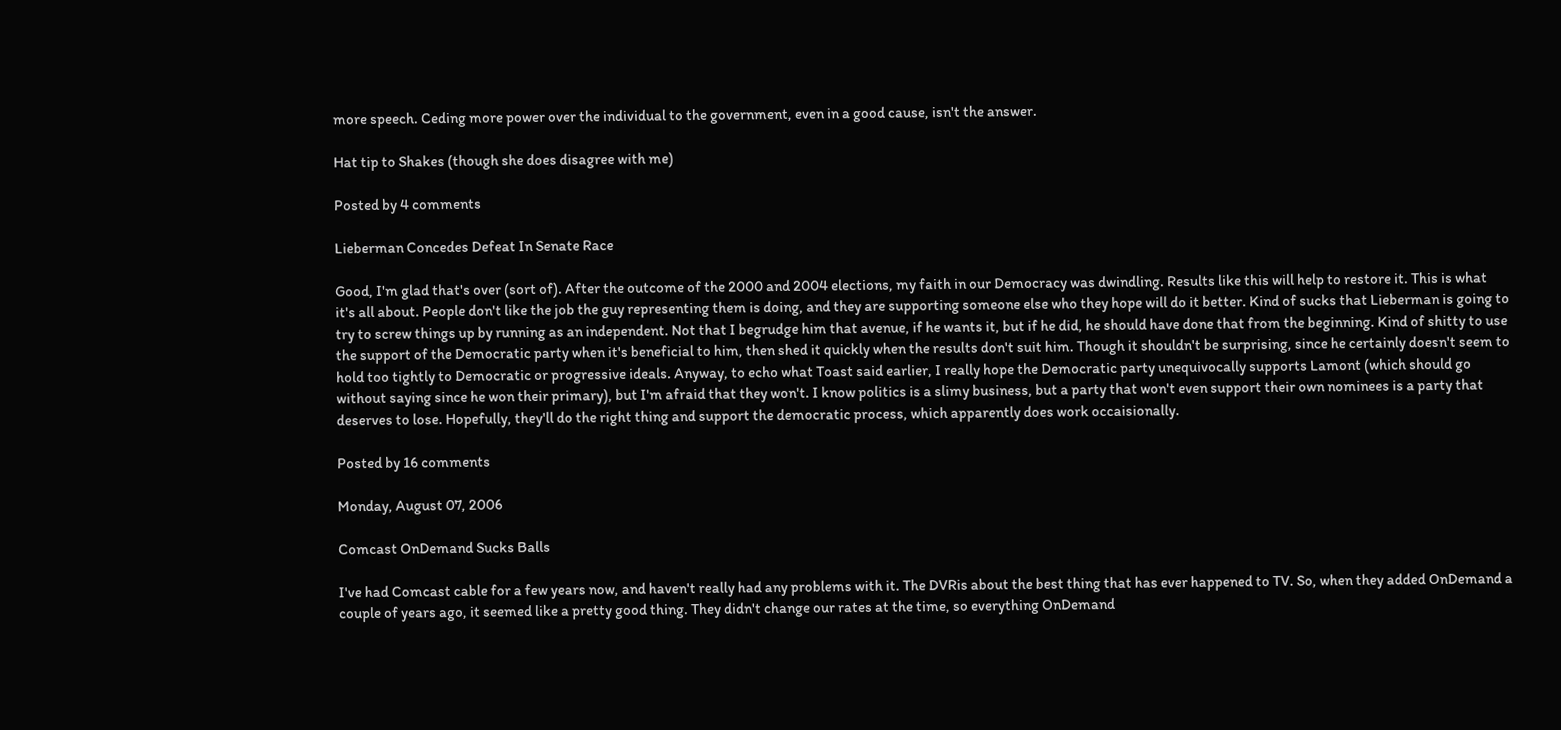more speech. Ceding more power over the individual to the government, even in a good cause, isn't the answer.

Hat tip to Shakes (though she does disagree with me)

Posted by 4 comments

Lieberman Concedes Defeat In Senate Race

Good, I'm glad that's over (sort of). After the outcome of the 2000 and 2004 elections, my faith in our Democracy was dwindling. Results like this will help to restore it. This is what it's all about. People don't like the job the guy representing them is doing, and they are supporting someone else who they hope will do it better. Kind of sucks that Lieberman is going to try to screw things up by running as an independent. Not that I begrudge him that avenue, if he wants it, but if he did, he should have done that from the beginning. Kind of shitty to use the support of the Democratic party when it's beneficial to him, then shed it quickly when the results don't suit him. Though it shouldn't be surprising, since he certainly doesn't seem to hold too tightly to Democratic or progressive ideals. Anyway, to echo what Toast said earlier, I really hope the Democratic party unequivocally supports Lamont (which should go without saying since he won their primary), but I'm afraid that they won't. I know politics is a slimy business, but a party that won't even support their own nominees is a party that deserves to lose. Hopefully, they'll do the right thing and support the democratic process, which apparently does work occaisionally.

Posted by 16 comments

Monday, August 07, 2006

Comcast OnDemand Sucks Balls

I've had Comcast cable for a few years now, and haven't really had any problems with it. The DVRis about the best thing that has ever happened to TV. So, when they added OnDemand a couple of years ago, it seemed like a pretty good thing. They didn't change our rates at the time, so everything OnDemand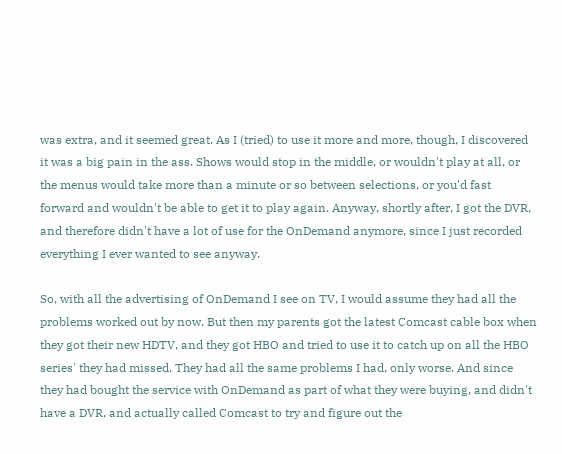was extra, and it seemed great. As I (tried) to use it more and more, though, I discovered it was a big pain in the ass. Shows would stop in the middle, or wouldn't play at all, or the menus would take more than a minute or so between selections, or you'd fast forward and wouldn't be able to get it to play again. Anyway, shortly after, I got the DVR, and therefore didn't have a lot of use for the OnDemand anymore, since I just recorded everything I ever wanted to see anyway.

So, with all the advertising of OnDemand I see on TV, I would assume they had all the problems worked out by now. But then my parents got the latest Comcast cable box when they got their new HDTV, and they got HBO and tried to use it to catch up on all the HBO series' they had missed. They had all the same problems I had, only worse. And since they had bought the service with OnDemand as part of what they were buying, and didn't have a DVR, and actually called Comcast to try and figure out the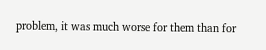problem, it was much worse for them than for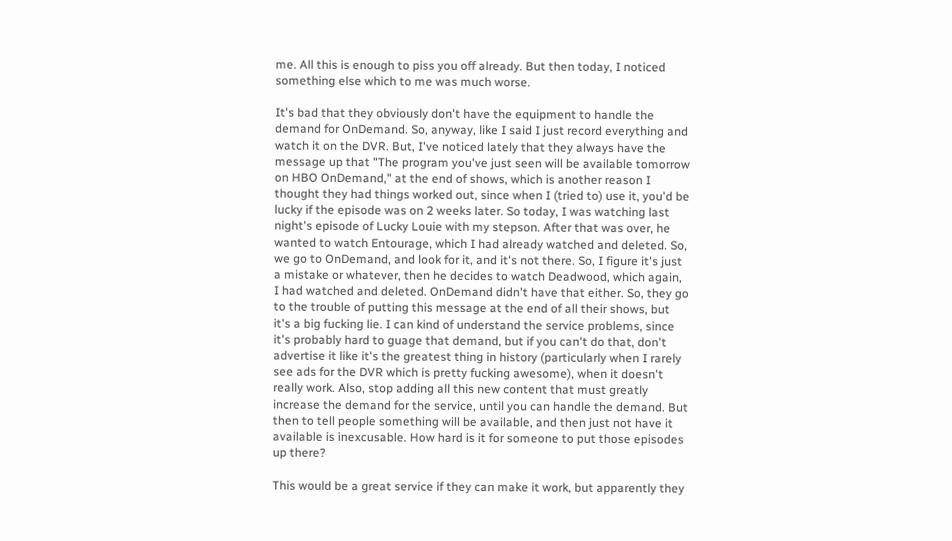me. All this is enough to piss you off already. But then today, I noticed something else which to me was much worse.

It's bad that they obviously don't have the equipment to handle the demand for OnDemand. So, anyway, like I said I just record everything and watch it on the DVR. But, I've noticed lately that they always have the message up that "The program you've just seen will be available tomorrow on HBO OnDemand," at the end of shows, which is another reason I thought they had things worked out, since when I (tried to) use it, you'd be lucky if the episode was on 2 weeks later. So today, I was watching last night's episode of Lucky Louie with my stepson. After that was over, he wanted to watch Entourage, which I had already watched and deleted. So, we go to OnDemand, and look for it, and it's not there. So, I figure it's just a mistake or whatever, then he decides to watch Deadwood, which again, I had watched and deleted. OnDemand didn't have that either. So, they go to the trouble of putting this message at the end of all their shows, but it's a big fucking lie. I can kind of understand the service problems, since it's probably hard to guage that demand, but if you can't do that, don't advertise it like it's the greatest thing in history (particularly when I rarely see ads for the DVR which is pretty fucking awesome), when it doesn't really work. Also, stop adding all this new content that must greatly increase the demand for the service, until you can handle the demand. But then to tell people something will be available, and then just not have it available is inexcusable. How hard is it for someone to put those episodes up there?

This would be a great service if they can make it work, but apparently they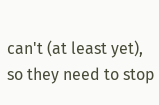can't (at least yet), so they need to stop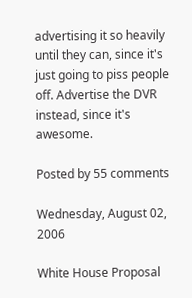advertising it so heavily until they can, since it's just going to piss people off. Advertise the DVR instead, since it's awesome.

Posted by 55 comments

Wednesday, August 02, 2006

White House Proposal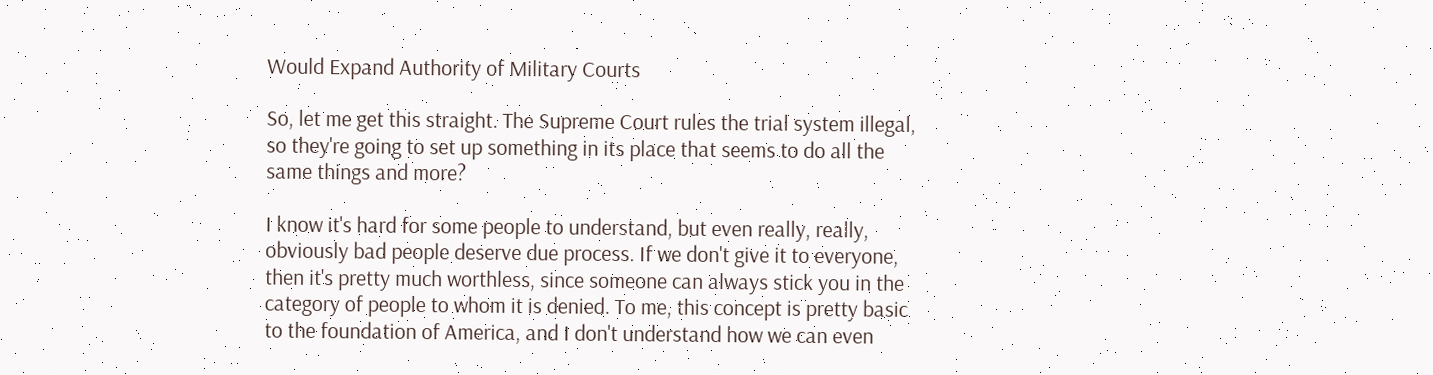Would Expand Authority of Military Courts

So, let me get this straight. The Supreme Court rules the trial system illegal, so they're going to set up something in its place that seems to do all the same things and more?

I know it's hard for some people to understand, but even really, really, obviously bad people deserve due process. If we don't give it to everyone, then it's pretty much worthless, since someone can always stick you in the category of people to whom it is denied. To me, this concept is pretty basic to the foundation of America, and I don't understand how we can even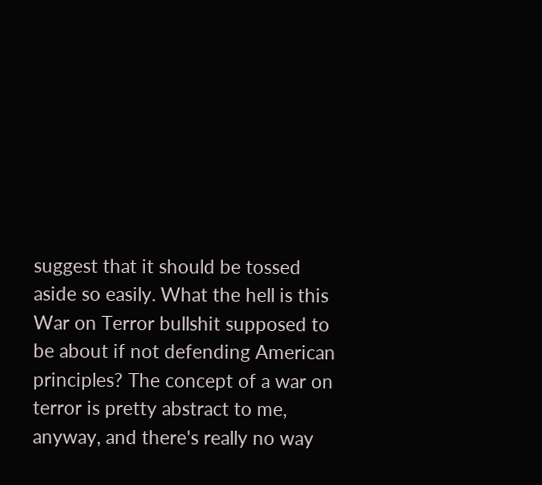suggest that it should be tossed aside so easily. What the hell is this War on Terror bullshit supposed to be about if not defending American principles? The concept of a war on terror is pretty abstract to me, anyway, and there's really no way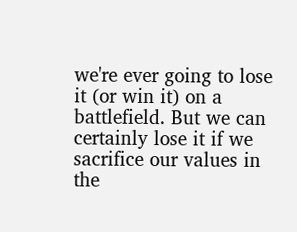we're ever going to lose it (or win it) on a battlefield. But we can certainly lose it if we sacrifice our values in the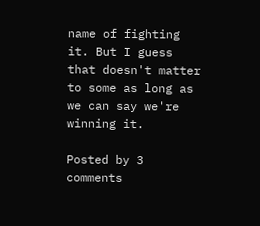name of fighting it. But I guess that doesn't matter to some as long as we can say we're winning it.

Posted by 3 comments